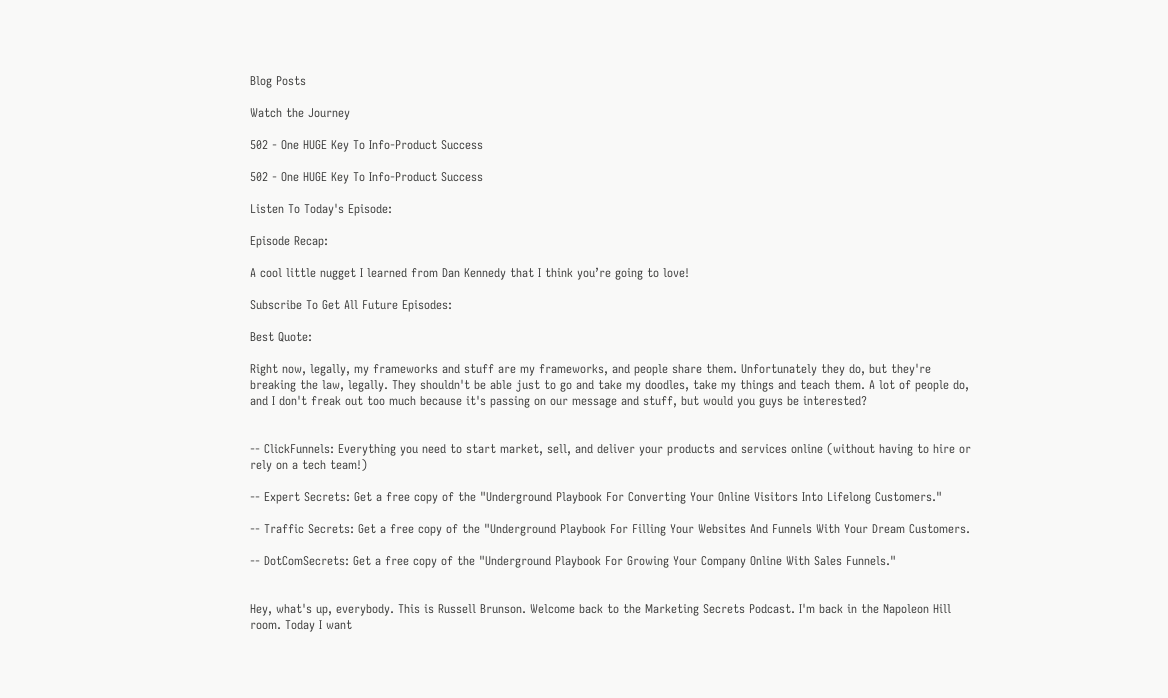Blog Posts

Watch the Journey

502 - One HUGE Key To Info-Product Success

502 - One HUGE Key To Info-Product Success

Listen To Today's Episode:

Episode Recap:

A cool little nugget I learned from Dan Kennedy that I think you’re going to love!

Subscribe To Get All Future Episodes:

Best Quote:

Right now, legally, my frameworks and stuff are my frameworks, and people share them. Unfortunately they do, but they're breaking the law, legally. They shouldn't be able just to go and take my doodles, take my things and teach them. A lot of people do, and I don't freak out too much because it's passing on our message and stuff, but would you guys be interested?


-- ClickFunnels: Everything you need to start market, sell, and deliver your products and services online (without having to hire or rely on a tech team!)

-- Expert Secrets: Get a free copy of the "Underground Playbook For Converting Your Online Visitors Into Lifelong Customers."

-- Traffic Secrets: Get a free copy of the "Underground Playbook For Filling Your Websites And Funnels With Your Dream Customers.

-- DotComSecrets: Get a free copy of the "Underground Playbook For Growing Your Company Online With Sales Funnels."


Hey, what's up, everybody. This is Russell Brunson. Welcome back to the Marketing Secrets Podcast. I'm back in the Napoleon Hill room. Today I want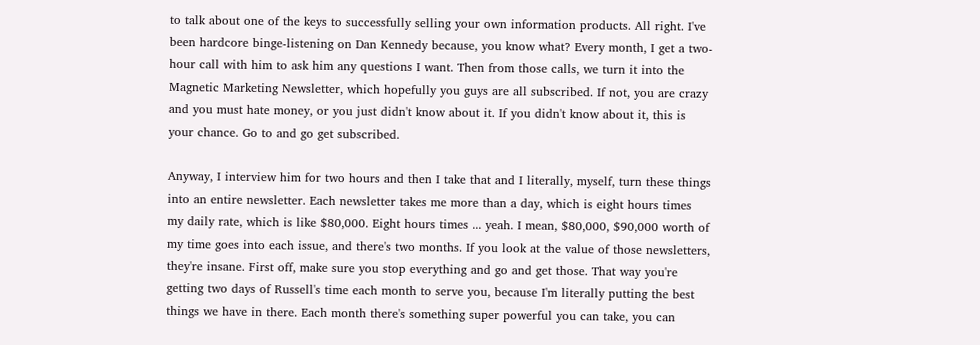to talk about one of the keys to successfully selling your own information products. All right. I've been hardcore binge-listening on Dan Kennedy because, you know what? Every month, I get a two-hour call with him to ask him any questions I want. Then from those calls, we turn it into the Magnetic Marketing Newsletter, which hopefully you guys are all subscribed. If not, you are crazy and you must hate money, or you just didn't know about it. If you didn't know about it, this is your chance. Go to and go get subscribed.

Anyway, I interview him for two hours and then I take that and I literally, myself, turn these things into an entire newsletter. Each newsletter takes me more than a day, which is eight hours times my daily rate, which is like $80,000. Eight hours times ... yeah. I mean, $80,000, $90,000 worth of my time goes into each issue, and there's two months. If you look at the value of those newsletters, they're insane. First off, make sure you stop everything and go and get those. That way you're getting two days of Russell's time each month to serve you, because I'm literally putting the best things we have in there. Each month there's something super powerful you can take, you can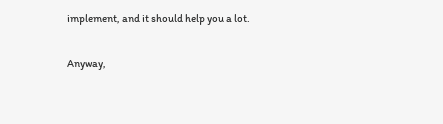implement, and it should help you a lot.

Anyway,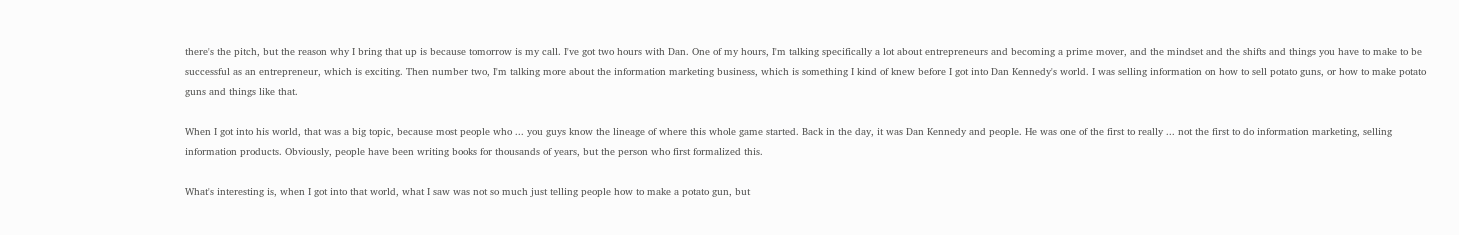there's the pitch, but the reason why I bring that up is because tomorrow is my call. I've got two hours with Dan. One of my hours, I'm talking specifically a lot about entrepreneurs and becoming a prime mover, and the mindset and the shifts and things you have to make to be successful as an entrepreneur, which is exciting. Then number two, I'm talking more about the information marketing business, which is something I kind of knew before I got into Dan Kennedy's world. I was selling information on how to sell potato guns, or how to make potato guns and things like that.

When I got into his world, that was a big topic, because most people who ... you guys know the lineage of where this whole game started. Back in the day, it was Dan Kennedy and people. He was one of the first to really ... not the first to do information marketing, selling information products. Obviously, people have been writing books for thousands of years, but the person who first formalized this.

What's interesting is, when I got into that world, what I saw was not so much just telling people how to make a potato gun, but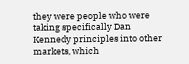they were people who were taking specifically Dan Kennedy principles into other markets, which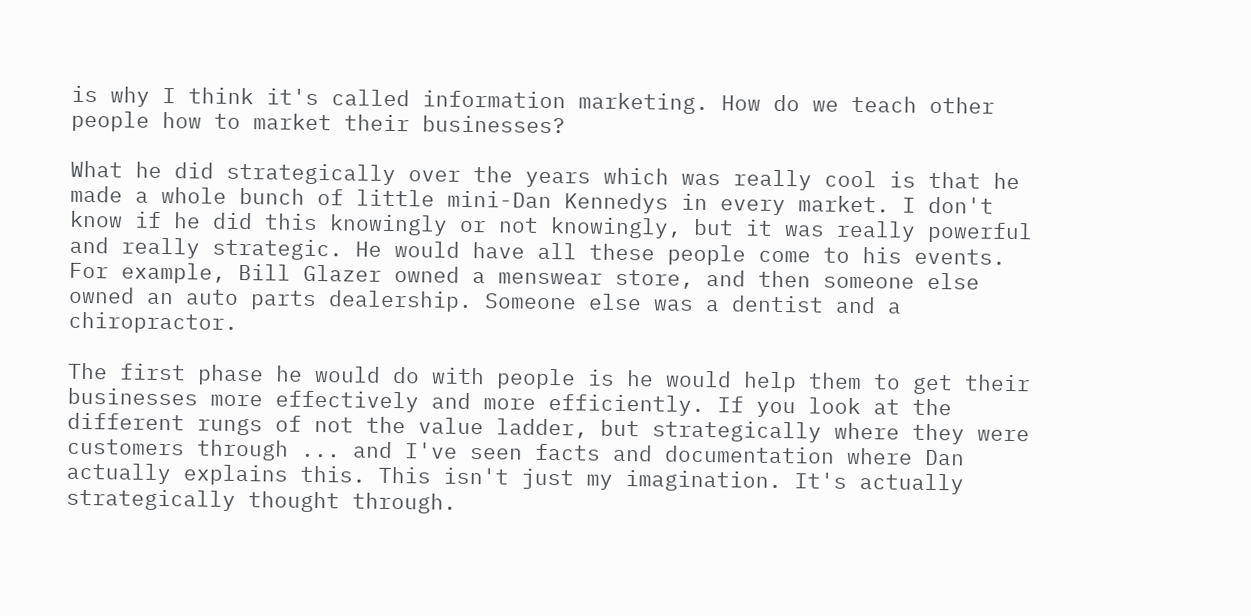is why I think it's called information marketing. How do we teach other people how to market their businesses?

What he did strategically over the years which was really cool is that he made a whole bunch of little mini-Dan Kennedys in every market. I don't know if he did this knowingly or not knowingly, but it was really powerful and really strategic. He would have all these people come to his events. For example, Bill Glazer owned a menswear store, and then someone else owned an auto parts dealership. Someone else was a dentist and a chiropractor.

The first phase he would do with people is he would help them to get their businesses more effectively and more efficiently. If you look at the different rungs of not the value ladder, but strategically where they were customers through ... and I've seen facts and documentation where Dan actually explains this. This isn't just my imagination. It's actually strategically thought through.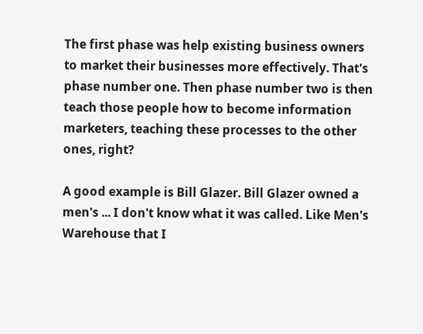The first phase was help existing business owners to market their businesses more effectively. That's phase number one. Then phase number two is then teach those people how to become information marketers, teaching these processes to the other ones, right?

A good example is Bill Glazer. Bill Glazer owned a men's ... I don't know what it was called. Like Men's Warehouse that I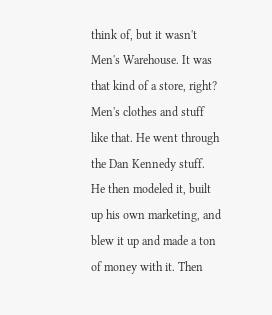think of, but it wasn't Men's Warehouse. It was that kind of a store, right? Men's clothes and stuff like that. He went through the Dan Kennedy stuff. He then modeled it, built up his own marketing, and blew it up and made a ton of money with it. Then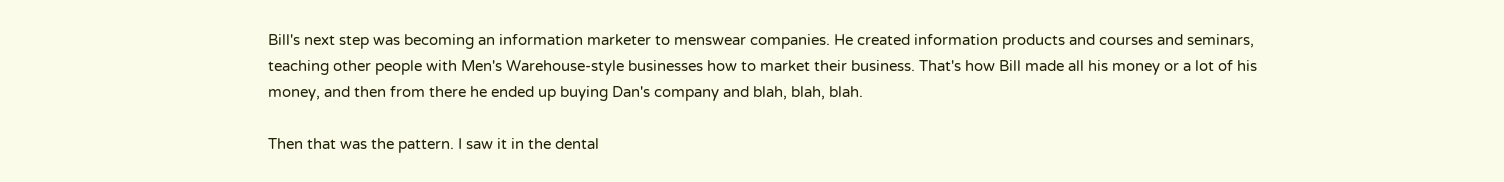Bill's next step was becoming an information marketer to menswear companies. He created information products and courses and seminars, teaching other people with Men's Warehouse-style businesses how to market their business. That's how Bill made all his money or a lot of his money, and then from there he ended up buying Dan's company and blah, blah, blah.

Then that was the pattern. I saw it in the dental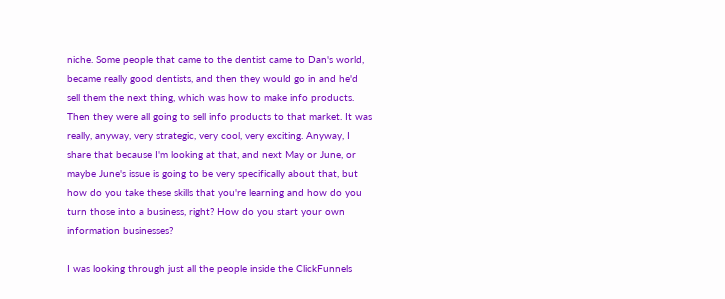niche. Some people that came to the dentist came to Dan's world, became really good dentists, and then they would go in and he'd sell them the next thing, which was how to make info products. Then they were all going to sell info products to that market. It was really, anyway, very strategic, very cool, very exciting. Anyway, I share that because I'm looking at that, and next May or June, or maybe June's issue is going to be very specifically about that, but how do you take these skills that you're learning and how do you turn those into a business, right? How do you start your own information businesses?

I was looking through just all the people inside the ClickFunnels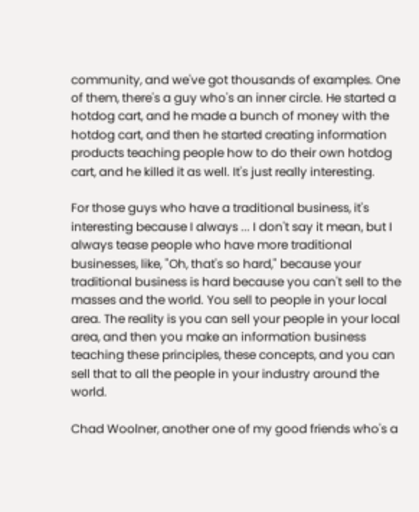community, and we've got thousands of examples. One of them, there's a guy who's an inner circle. He started a hotdog cart, and he made a bunch of money with the hotdog cart, and then he started creating information products teaching people how to do their own hotdog cart, and he killed it as well. It's just really interesting.

For those guys who have a traditional business, it's interesting because I always ... I don't say it mean, but I always tease people who have more traditional businesses, like, "Oh, that's so hard," because your traditional business is hard because you can't sell to the masses and the world. You sell to people in your local area. The reality is you can sell your people in your local area, and then you make an information business teaching these principles, these concepts, and you can sell that to all the people in your industry around the world.

Chad Woolner, another one of my good friends who's a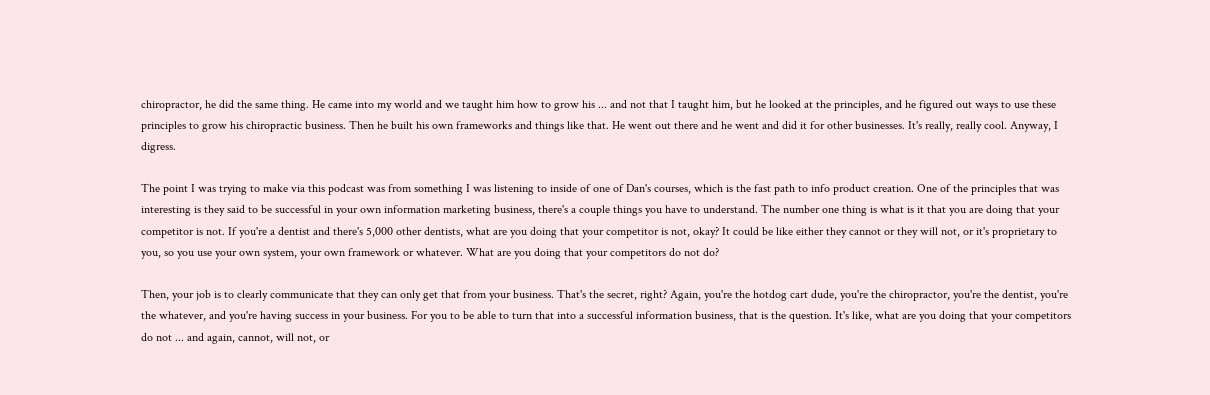chiropractor, he did the same thing. He came into my world and we taught him how to grow his ... and not that I taught him, but he looked at the principles, and he figured out ways to use these principles to grow his chiropractic business. Then he built his own frameworks and things like that. He went out there and he went and did it for other businesses. It's really, really cool. Anyway, I digress.

The point I was trying to make via this podcast was from something I was listening to inside of one of Dan's courses, which is the fast path to info product creation. One of the principles that was interesting is they said to be successful in your own information marketing business, there's a couple things you have to understand. The number one thing is what is it that you are doing that your competitor is not. If you're a dentist and there's 5,000 other dentists, what are you doing that your competitor is not, okay? It could be like either they cannot or they will not, or it's proprietary to you, so you use your own system, your own framework or whatever. What are you doing that your competitors do not do?

Then, your job is to clearly communicate that they can only get that from your business. That's the secret, right? Again, you're the hotdog cart dude, you're the chiropractor, you're the dentist, you're the whatever, and you're having success in your business. For you to be able to turn that into a successful information business, that is the question. It's like, what are you doing that your competitors do not ... and again, cannot, will not, or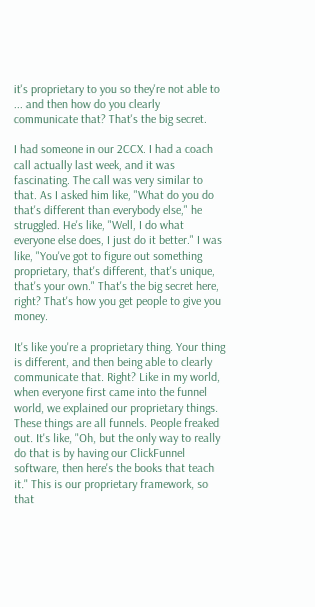it's proprietary to you so they're not able to ... and then how do you clearly communicate that? That's the big secret.

I had someone in our 2CCX. I had a coach call actually last week, and it was fascinating. The call was very similar to that. As I asked him like, "What do you do that's different than everybody else," he struggled. He's like, "Well, I do what everyone else does, I just do it better." I was like, "You've got to figure out something proprietary, that's different, that's unique, that's your own." That's the big secret here, right? That's how you get people to give you money.

It's like you're a proprietary thing. Your thing is different, and then being able to clearly communicate that. Right? Like in my world, when everyone first came into the funnel world, we explained our proprietary things. These things are all funnels. People freaked out. It's like, "Oh, but the only way to really do that is by having our ClickFunnel software, then here's the books that teach it." This is our proprietary framework, so that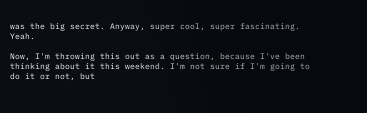was the big secret. Anyway, super cool, super fascinating. Yeah.

Now, I'm throwing this out as a question, because I've been thinking about it this weekend. I'm not sure if I'm going to do it or not, but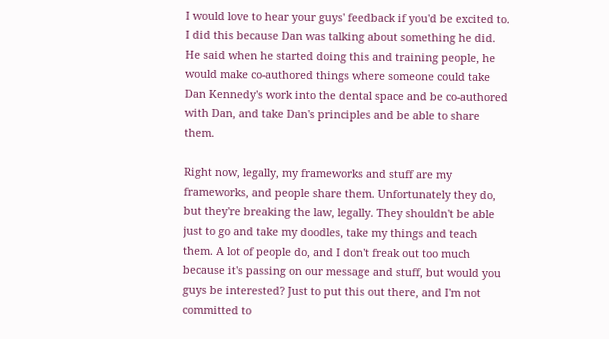I would love to hear your guys' feedback if you'd be excited to. I did this because Dan was talking about something he did. He said when he started doing this and training people, he would make co-authored things where someone could take Dan Kennedy's work into the dental space and be co-authored with Dan, and take Dan's principles and be able to share them.

Right now, legally, my frameworks and stuff are my frameworks, and people share them. Unfortunately they do, but they're breaking the law, legally. They shouldn't be able just to go and take my doodles, take my things and teach them. A lot of people do, and I don't freak out too much because it's passing on our message and stuff, but would you guys be interested? Just to put this out there, and I'm not committed to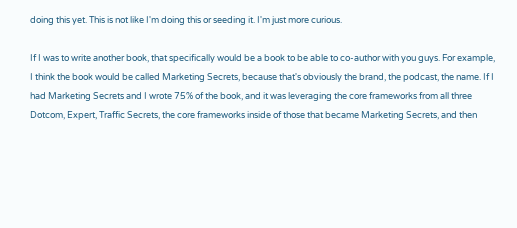doing this yet. This is not like I'm doing this or seeding it. I'm just more curious.

If I was to write another book, that specifically would be a book to be able to co-author with you guys. For example, I think the book would be called Marketing Secrets, because that's obviously the brand, the podcast, the name. If I had Marketing Secrets and I wrote 75% of the book, and it was leveraging the core frameworks from all three Dotcom, Expert, Traffic Secrets, the core frameworks inside of those that became Marketing Secrets, and then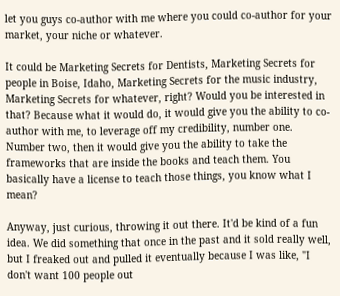let you guys co-author with me where you could co-author for your market, your niche or whatever.

It could be Marketing Secrets for Dentists, Marketing Secrets for people in Boise, Idaho, Marketing Secrets for the music industry, Marketing Secrets for whatever, right? Would you be interested in that? Because what it would do, it would give you the ability to co-author with me, to leverage off my credibility, number one. Number two, then it would give you the ability to take the frameworks that are inside the books and teach them. You basically have a license to teach those things, you know what I mean?

Anyway, just curious, throwing it out there. It'd be kind of a fun idea. We did something that once in the past and it sold really well, but I freaked out and pulled it eventually because I was like, "I don't want 100 people out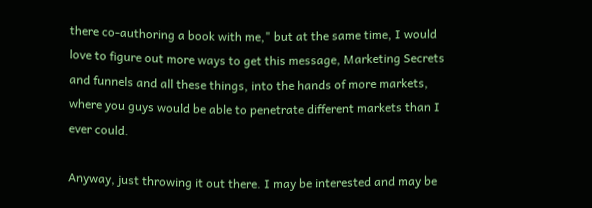there co-authoring a book with me," but at the same time, I would love to figure out more ways to get this message, Marketing Secrets and funnels and all these things, into the hands of more markets, where you guys would be able to penetrate different markets than I ever could.

Anyway, just throwing it out there. I may be interested and may be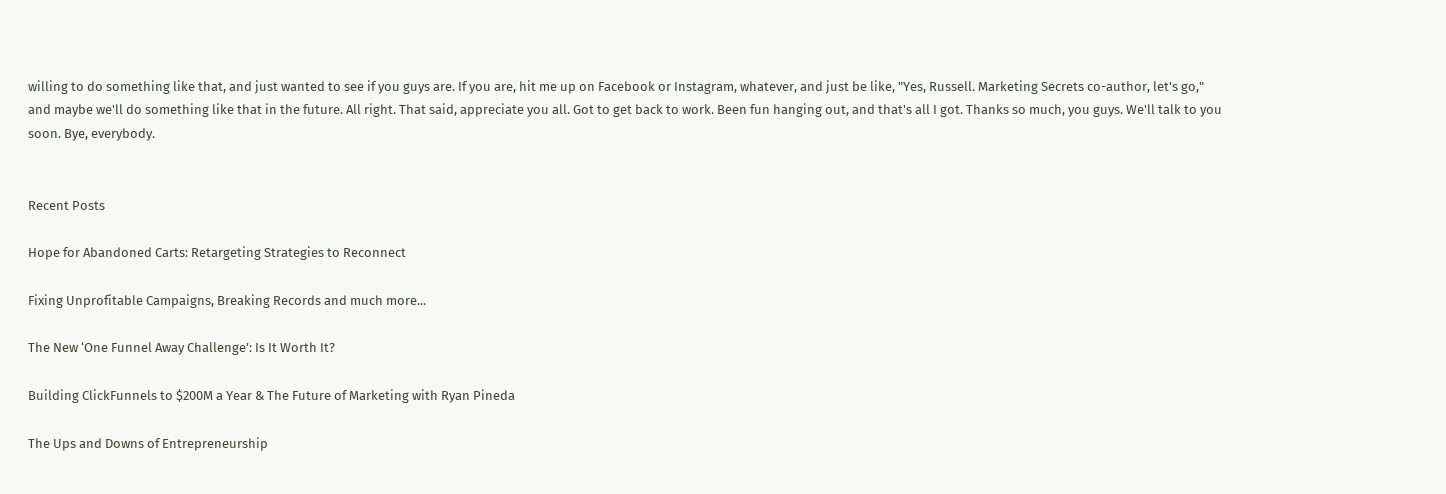willing to do something like that, and just wanted to see if you guys are. If you are, hit me up on Facebook or Instagram, whatever, and just be like, "Yes, Russell. Marketing Secrets co-author, let's go," and maybe we'll do something like that in the future. All right. That said, appreciate you all. Got to get back to work. Been fun hanging out, and that's all I got. Thanks so much, you guys. We'll talk to you soon. Bye, everybody.


Recent Posts

Hope for Abandoned Carts: Retargeting Strategies to Reconnect

Fixing Unprofitable Campaigns, Breaking Records and much more...

The New ‘One Funnel Away Challenge’: Is It Worth It?

Building ClickFunnels to $200M a Year & The Future of Marketing with Ryan Pineda

The Ups and Downs of Entrepreneurship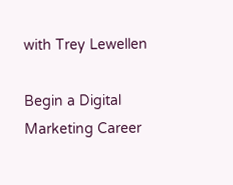with Trey Lewellen

Begin a Digital Marketing Career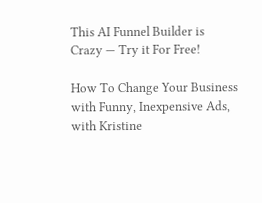This AI Funnel Builder is Crazy — Try it For Free!

How To Change Your Business with Funny, Inexpensive Ads, with Kristine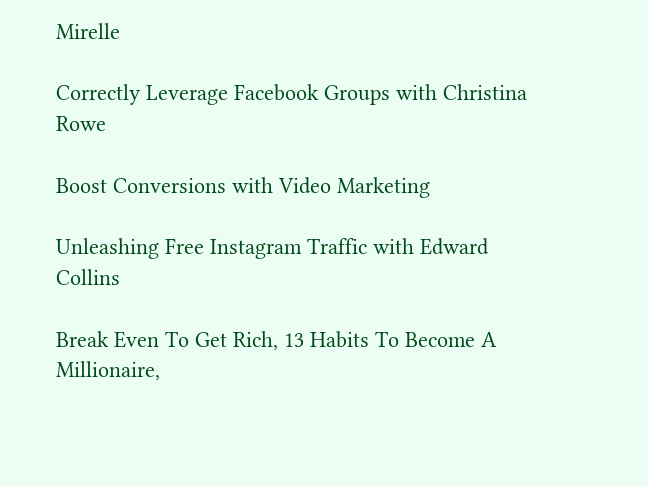Mirelle

Correctly Leverage Facebook Groups with Christina Rowe

Boost Conversions with Video Marketing

Unleashing Free Instagram Traffic with Edward Collins

Break Even To Get Rich, 13 Habits To Become A Millionaire,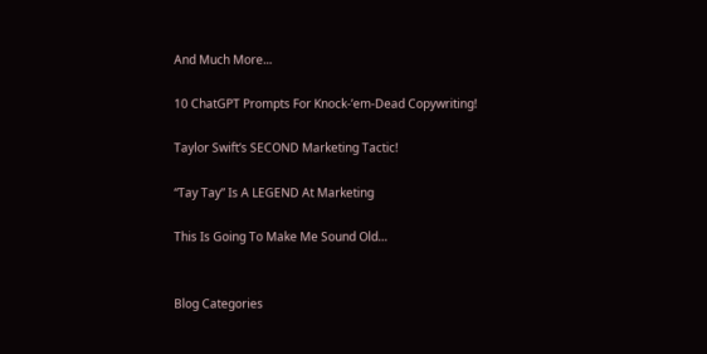And Much More...

10 ChatGPT Prompts For Knock-’em-Dead Copywriting!

Taylor Swift’s SECOND Marketing Tactic!

“Tay Tay” Is A LEGEND At Marketing

This Is Going To Make Me Sound Old…


Blog Categories